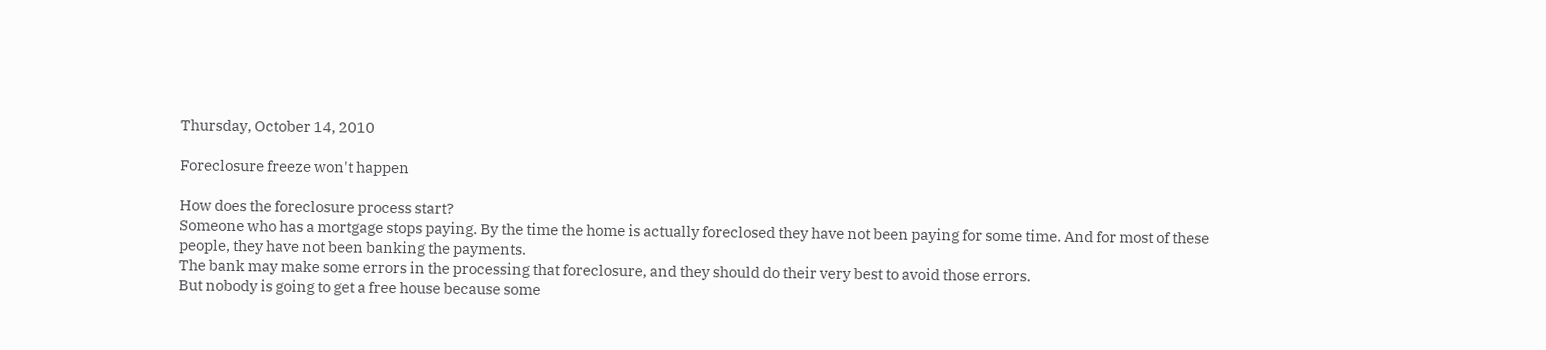Thursday, October 14, 2010

Foreclosure freeze won't happen

How does the foreclosure process start?
Someone who has a mortgage stops paying. By the time the home is actually foreclosed they have not been paying for some time. And for most of these people, they have not been banking the payments.
The bank may make some errors in the processing that foreclosure, and they should do their very best to avoid those errors.
But nobody is going to get a free house because some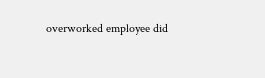overworked employee did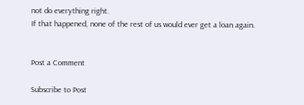not do everything right.
If that happened, none of the rest of us would ever get a loan again.


Post a Comment

Subscribe to Post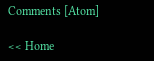Comments [Atom]

<< Home